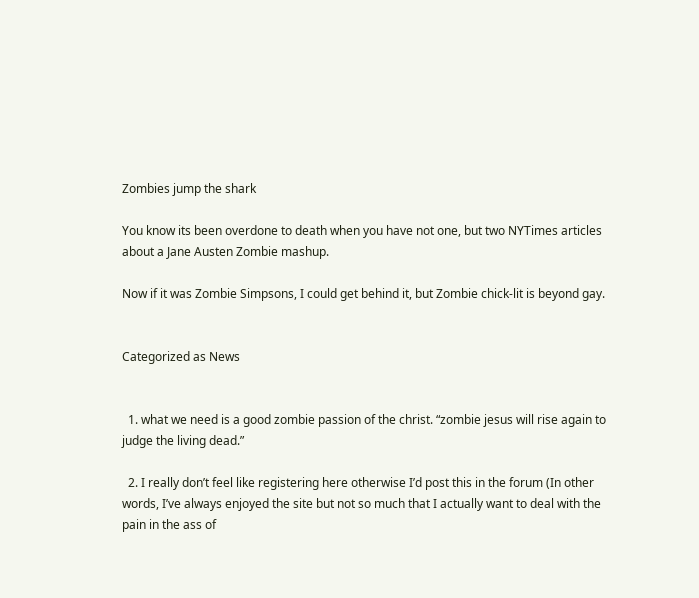Zombies jump the shark

You know its been overdone to death when you have not one, but two NYTimes articles about a Jane Austen Zombie mashup.

Now if it was Zombie Simpsons, I could get behind it, but Zombie chick-lit is beyond gay.


Categorized as News


  1. what we need is a good zombie passion of the christ. “zombie jesus will rise again to judge the living dead.”

  2. I really don’t feel like registering here otherwise I’d post this in the forum (In other words, I’ve always enjoyed the site but not so much that I actually want to deal with the pain in the ass of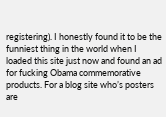registering). I honestly found it to be the funniest thing in the world when I loaded this site just now and found an ad for fucking Obama commemorative products. For a blog site who’s posters are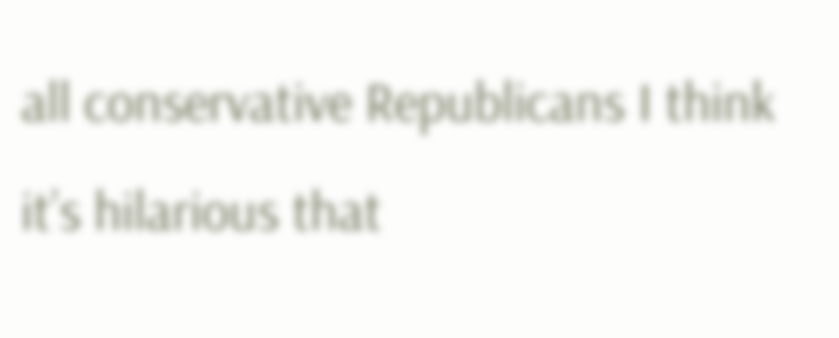all conservative Republicans I think it’s hilarious that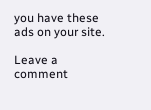you have these ads on your site.

Leave a comment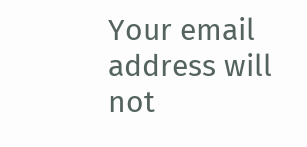Your email address will not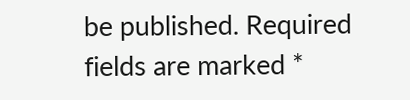be published. Required fields are marked *